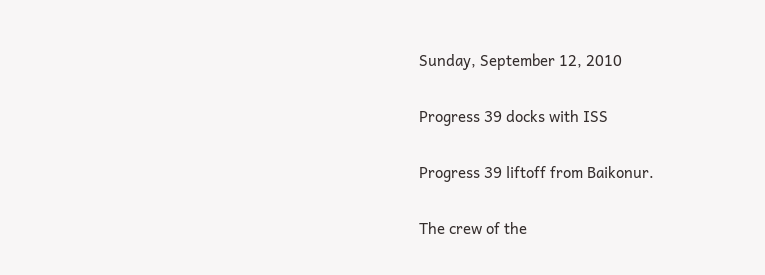Sunday, September 12, 2010

Progress 39 docks with ISS

Progress 39 liftoff from Baikonur.

The crew of the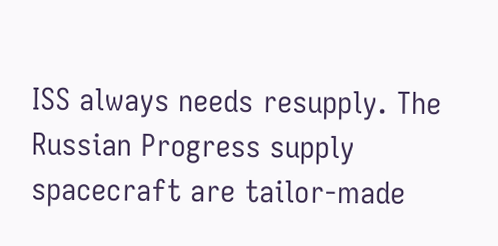ISS always needs resupply. The Russian Progress supply spacecraft are tailor-made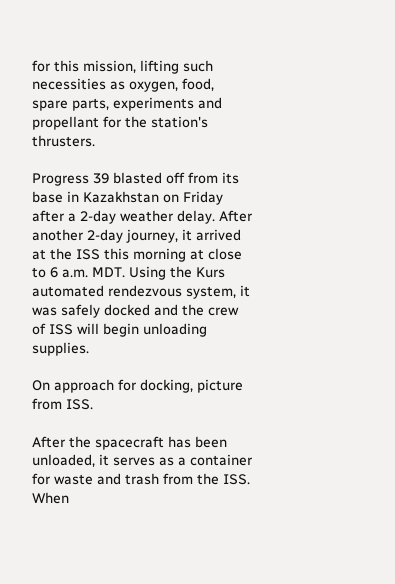for this mission, lifting such necessities as oxygen, food, spare parts, experiments and propellant for the station's thrusters.

Progress 39 blasted off from its base in Kazakhstan on Friday after a 2-day weather delay. After another 2-day journey, it arrived at the ISS this morning at close to 6 a.m. MDT. Using the Kurs automated rendezvous system, it was safely docked and the crew of ISS will begin unloading supplies.

On approach for docking, picture from ISS.

After the spacecraft has been unloaded, it serves as a container for waste and trash from the ISS. When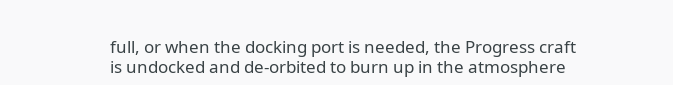full, or when the docking port is needed, the Progress craft is undocked and de-orbited to burn up in the atmosphere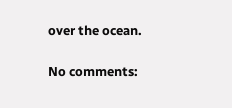over the ocean.

No comments: